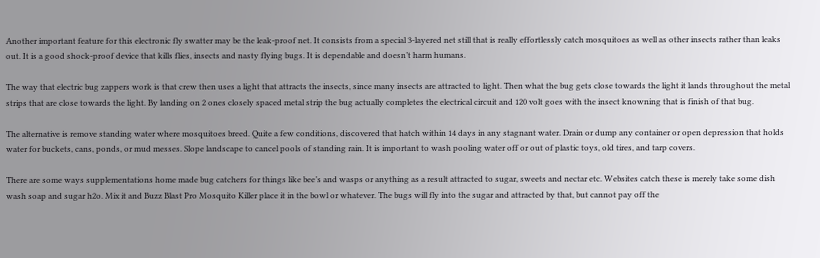Another important feature for this electronic fly swatter may be the leak-proof net. It consists from a special 3-layered net still that is really effortlessly catch mosquitoes as well as other insects rather than leaks out. It is a good shock-proof device that kills flies, insects and nasty flying bugs. It is dependable and doesn’t harm humans.

The way that electric bug zappers work is that crew then uses a light that attracts the insects, since many insects are attracted to light. Then what the bug gets close towards the light it lands throughout the metal strips that are close towards the light. By landing on 2 ones closely spaced metal strip the bug actually completes the electrical circuit and 120 volt goes with the insect knowning that is finish of that bug.

The alternative is remove standing water where mosquitoes breed. Quite a few conditions, discovered that hatch within 14 days in any stagnant water. Drain or dump any container or open depression that holds water for buckets, cans, ponds, or mud messes. Slope landscape to cancel pools of standing rain. It is important to wash pooling water off or out of plastic toys, old tires, and tarp covers.

There are some ways supplementations home made bug catchers for things like bee’s and wasps or anything as a result attracted to sugar, sweets and nectar etc. Websites catch these is merely take some dish wash soap and sugar h2o. Mix it and Buzz Blast Pro Mosquito Killer place it in the bowl or whatever. The bugs will fly into the sugar and attracted by that, but cannot pay off the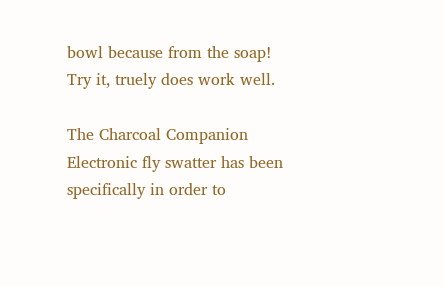bowl because from the soap! Try it, truely does work well.

The Charcoal Companion Electronic fly swatter has been specifically in order to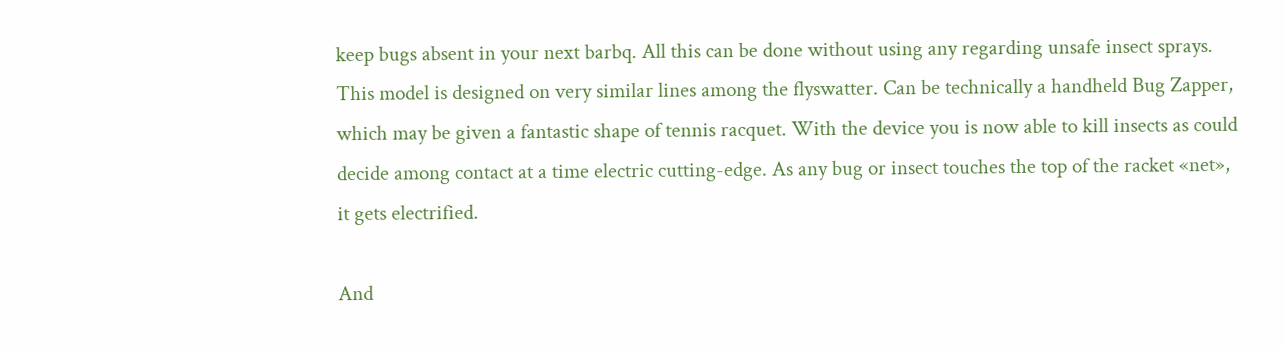keep bugs absent in your next barbq. All this can be done without using any regarding unsafe insect sprays. This model is designed on very similar lines among the flyswatter. Can be technically a handheld Bug Zapper, which may be given a fantastic shape of tennis racquet. With the device you is now able to kill insects as could decide among contact at a time electric cutting-edge. As any bug or insect touches the top of the racket «net», it gets electrified.

And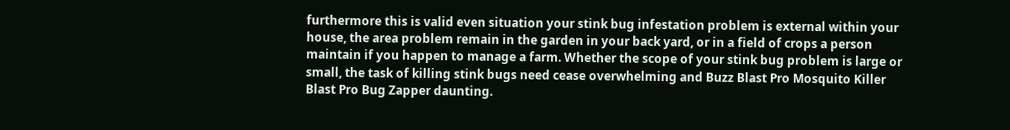furthermore this is valid even situation your stink bug infestation problem is external within your house, the area problem remain in the garden in your back yard, or in a field of crops a person maintain if you happen to manage a farm. Whether the scope of your stink bug problem is large or small, the task of killing stink bugs need cease overwhelming and Buzz Blast Pro Mosquito Killer Blast Pro Bug Zapper daunting.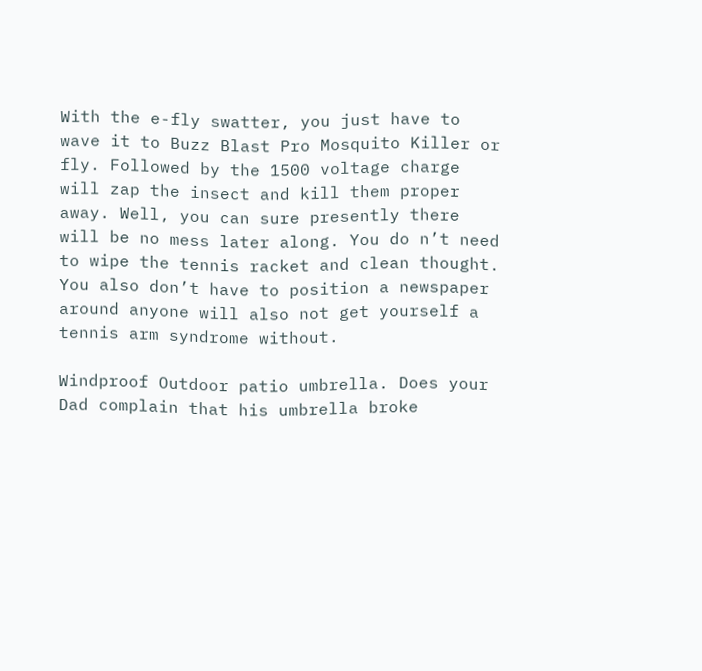With the e-fly swatter, you just have to wave it to Buzz Blast Pro Mosquito Killer or fly. Followed by the 1500 voltage charge will zap the insect and kill them proper away. Well, you can sure presently there will be no mess later along. You do n’t need to wipe the tennis racket and clean thought. You also don’t have to position a newspaper around anyone will also not get yourself a tennis arm syndrome without.

Windproof Outdoor patio umbrella. Does your Dad complain that his umbrella broke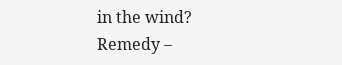in the wind? Remedy –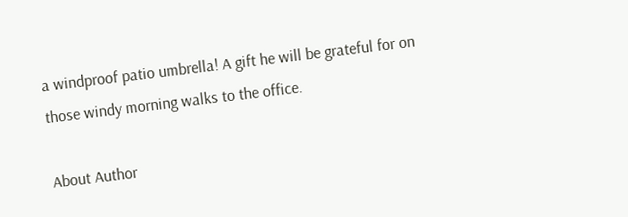a windproof patio umbrella! A gift he will be grateful for on those windy morning walks to the office.

About Author